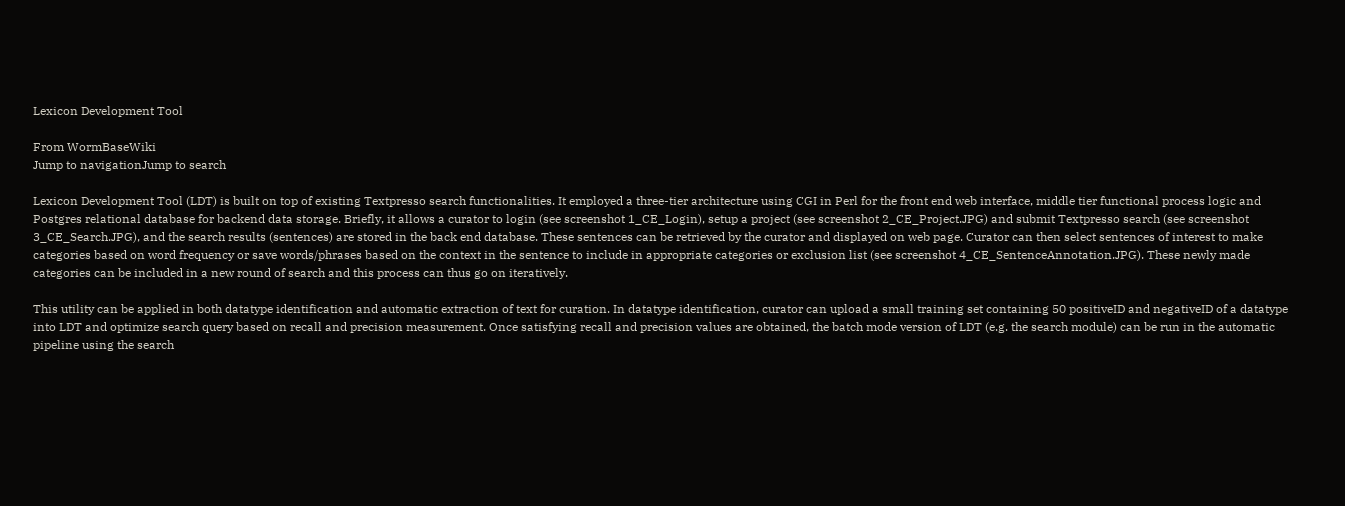Lexicon Development Tool

From WormBaseWiki
Jump to navigationJump to search

Lexicon Development Tool (LDT) is built on top of existing Textpresso search functionalities. It employed a three-tier architecture using CGI in Perl for the front end web interface, middle tier functional process logic and Postgres relational database for backend data storage. Briefly, it allows a curator to login (see screenshot 1_CE_Login), setup a project (see screenshot 2_CE_Project.JPG) and submit Textpresso search (see screenshot 3_CE_Search.JPG), and the search results (sentences) are stored in the back end database. These sentences can be retrieved by the curator and displayed on web page. Curator can then select sentences of interest to make categories based on word frequency or save words/phrases based on the context in the sentence to include in appropriate categories or exclusion list (see screenshot 4_CE_SentenceAnnotation.JPG). These newly made categories can be included in a new round of search and this process can thus go on iteratively.

This utility can be applied in both datatype identification and automatic extraction of text for curation. In datatype identification, curator can upload a small training set containing 50 positiveID and negativeID of a datatype into LDT and optimize search query based on recall and precision measurement. Once satisfying recall and precision values are obtained, the batch mode version of LDT (e.g. the search module) can be run in the automatic pipeline using the search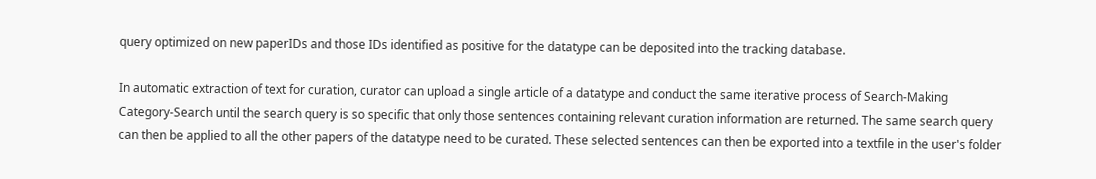query optimized on new paperIDs and those IDs identified as positive for the datatype can be deposited into the tracking database.

In automatic extraction of text for curation, curator can upload a single article of a datatype and conduct the same iterative process of Search-Making Category-Search until the search query is so specific that only those sentences containing relevant curation information are returned. The same search query can then be applied to all the other papers of the datatype need to be curated. These selected sentences can then be exported into a textfile in the user's folder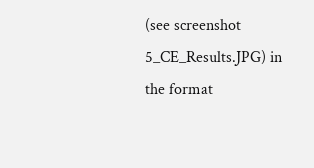(see screenshot 5_CE_Results.JPG) in the format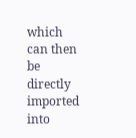which can then be directly imported into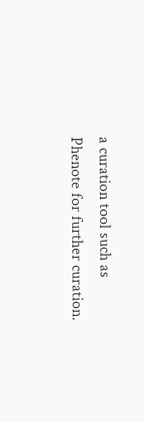a curation tool such as Phenote for further curation.